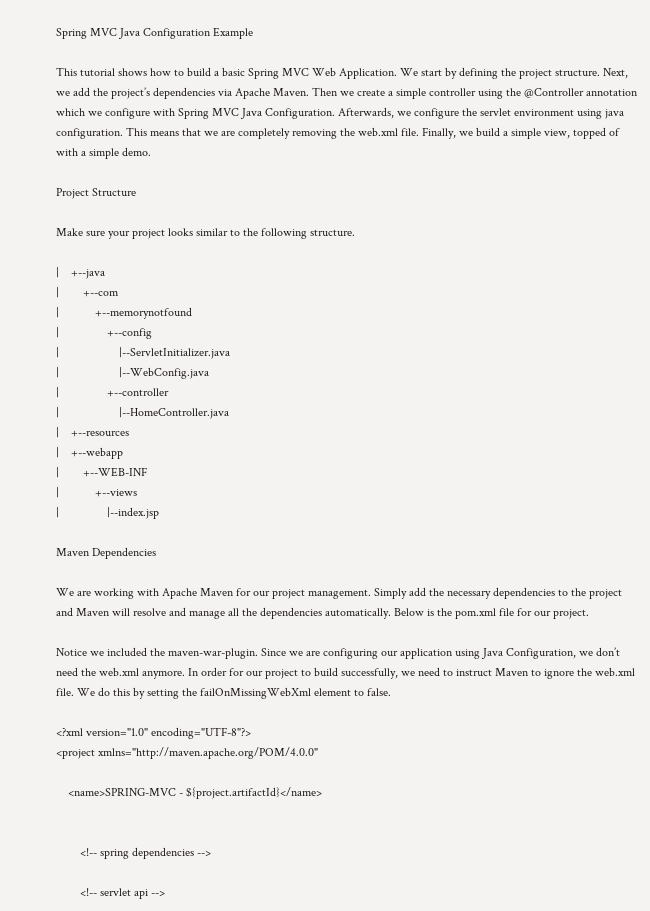Spring MVC Java Configuration Example

This tutorial shows how to build a basic Spring MVC Web Application. We start by defining the project structure. Next, we add the project’s dependencies via Apache Maven. Then we create a simple controller using the @Controller annotation which we configure with Spring MVC Java Configuration. Afterwards, we configure the servlet environment using java configuration. This means that we are completely removing the web.xml file. Finally, we build a simple view, topped of with a simple demo.

Project Structure

Make sure your project looks similar to the following structure.

|    +--java
|        +--com
|            +--memorynotfound
|                +--config
|                    |--ServletInitializer.java
|                    |--WebConfig.java
|                +--controller
|                    |--HomeController.java
|    +--resources
|    +--webapp
|        +--WEB-INF
|            +--views
|                |--index.jsp

Maven Dependencies

We are working with Apache Maven for our project management. Simply add the necessary dependencies to the project and Maven will resolve and manage all the dependencies automatically. Below is the pom.xml file for our project.

Notice we included the maven-war-plugin. Since we are configuring our application using Java Configuration, we don’t need the web.xml anymore. In order for our project to build successfully, we need to instruct Maven to ignore the web.xml file. We do this by setting the failOnMissingWebXml element to false.

<?xml version="1.0" encoding="UTF-8"?>
<project xmlns="http://maven.apache.org/POM/4.0.0"

    <name>SPRING-MVC - ${project.artifactId}</name>


        <!-- spring dependencies -->

        <!-- servlet api -->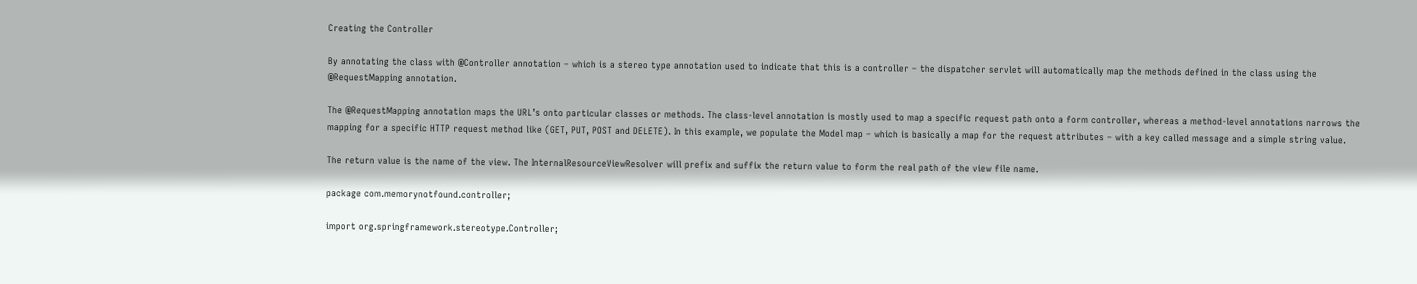Creating the Controller

By annotating the class with @Controller annotation – which is a stereo type annotation used to indicate that this is a controller – the dispatcher servlet will automatically map the methods defined in the class using the @RequestMapping annotation.

The @RequestMapping annotation maps the URL’s onto particular classes or methods. The class-level annotation is mostly used to map a specific request path onto a form controller, whereas a method-level annotations narrows the mapping for a specific HTTP request method like (GET, PUT, POST and DELETE). In this example, we populate the Model map – which is basically a map for the request attributes – with a key called message and a simple string value.

The return value is the name of the view. The InternalResourceViewResolver will prefix and suffix the return value to form the real path of the view file name.

package com.memorynotfound.controller;

import org.springframework.stereotype.Controller;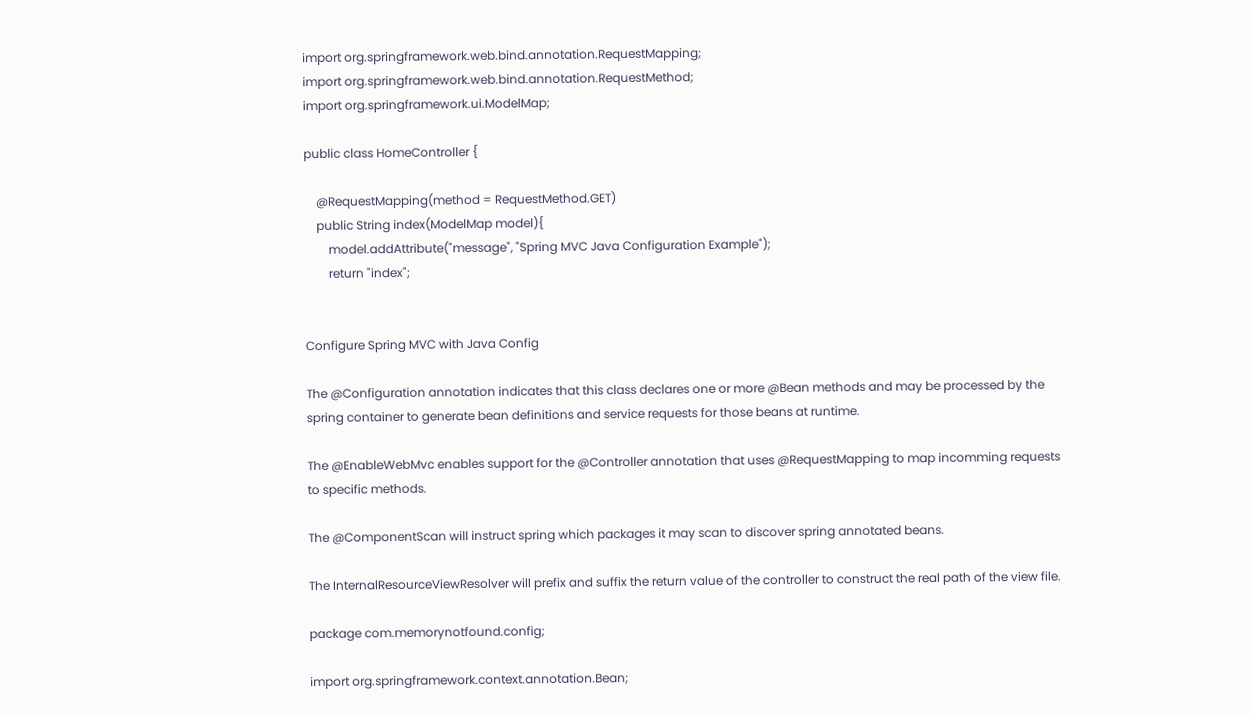import org.springframework.web.bind.annotation.RequestMapping;
import org.springframework.web.bind.annotation.RequestMethod;
import org.springframework.ui.ModelMap;

public class HomeController {

    @RequestMapping(method = RequestMethod.GET)
    public String index(ModelMap model){
        model.addAttribute("message", "Spring MVC Java Configuration Example");
        return "index";


Configure Spring MVC with Java Config

The @Configuration annotation indicates that this class declares one or more @Bean methods and may be processed by the spring container to generate bean definitions and service requests for those beans at runtime.

The @EnableWebMvc enables support for the @Controller annotation that uses @RequestMapping to map incomming requests to specific methods.

The @ComponentScan will instruct spring which packages it may scan to discover spring annotated beans.

The InternalResourceViewResolver will prefix and suffix the return value of the controller to construct the real path of the view file.

package com.memorynotfound.config;

import org.springframework.context.annotation.Bean;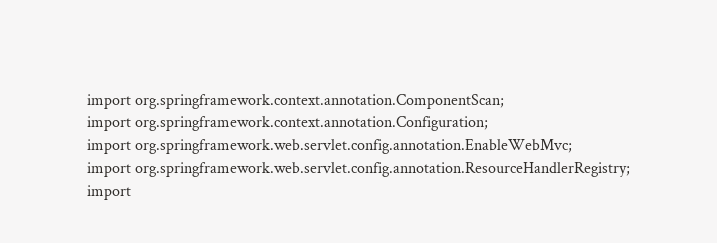import org.springframework.context.annotation.ComponentScan;
import org.springframework.context.annotation.Configuration;
import org.springframework.web.servlet.config.annotation.EnableWebMvc;
import org.springframework.web.servlet.config.annotation.ResourceHandlerRegistry;
import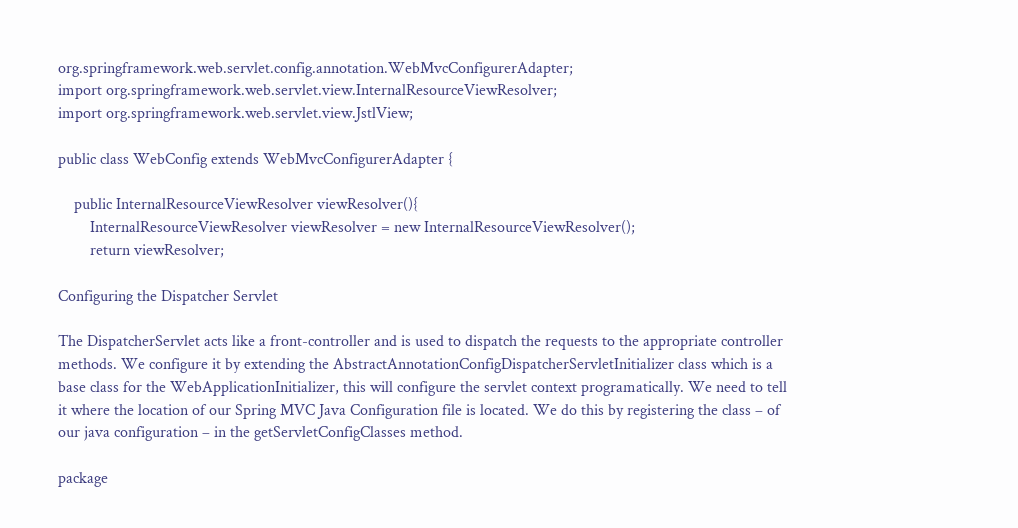org.springframework.web.servlet.config.annotation.WebMvcConfigurerAdapter;
import org.springframework.web.servlet.view.InternalResourceViewResolver;
import org.springframework.web.servlet.view.JstlView;

public class WebConfig extends WebMvcConfigurerAdapter {

    public InternalResourceViewResolver viewResolver(){
        InternalResourceViewResolver viewResolver = new InternalResourceViewResolver();
        return viewResolver;

Configuring the Dispatcher Servlet

The DispatcherServlet acts like a front-controller and is used to dispatch the requests to the appropriate controller methods. We configure it by extending the AbstractAnnotationConfigDispatcherServletInitializer class which is a base class for the WebApplicationInitializer, this will configure the servlet context programatically. We need to tell it where the location of our Spring MVC Java Configuration file is located. We do this by registering the class – of our java configuration – in the getServletConfigClasses method.

package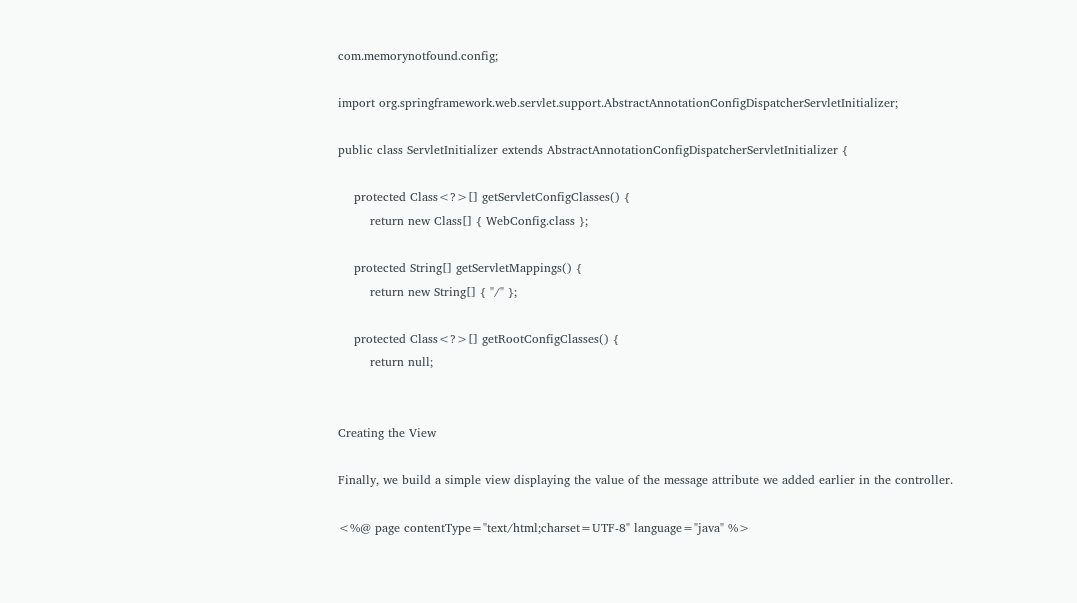com.memorynotfound.config;

import org.springframework.web.servlet.support.AbstractAnnotationConfigDispatcherServletInitializer;

public class ServletInitializer extends AbstractAnnotationConfigDispatcherServletInitializer {

    protected Class<?>[] getServletConfigClasses() {
        return new Class[] { WebConfig.class };

    protected String[] getServletMappings() {
        return new String[] { "/" };

    protected Class<?>[] getRootConfigClasses() {
        return null;


Creating the View

Finally, we build a simple view displaying the value of the message attribute we added earlier in the controller.

<%@ page contentType="text/html;charset=UTF-8" language="java" %>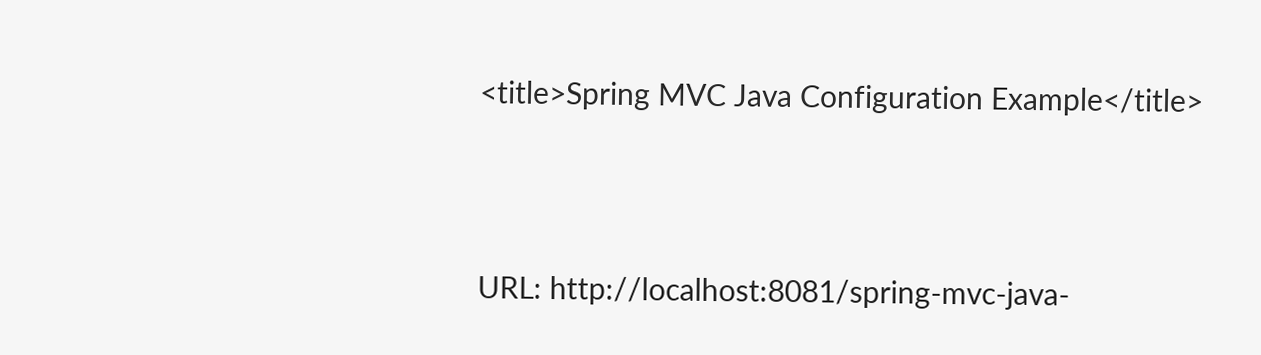<title>Spring MVC Java Configuration Example</title>




URL: http://localhost:8081/spring-mvc-java-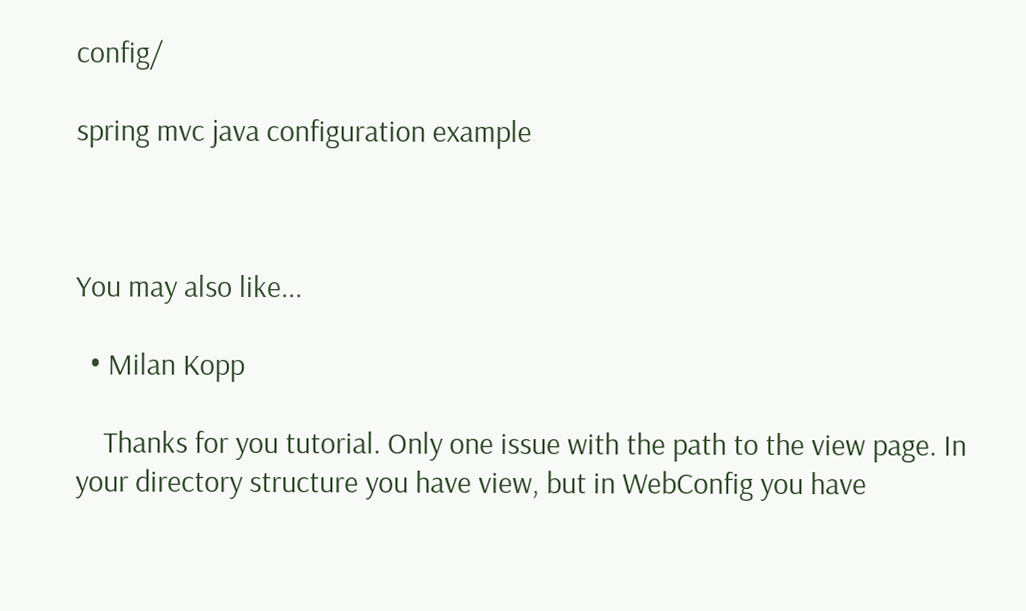config/

spring mvc java configuration example



You may also like...

  • Milan Kopp

    Thanks for you tutorial. Only one issue with the path to the view page. In your directory structure you have view, but in WebConfig you have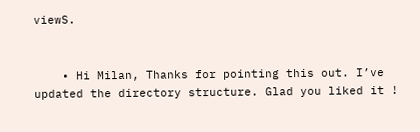viewS.


    • Hi Milan, Thanks for pointing this out. I’ve updated the directory structure. Glad you liked it !